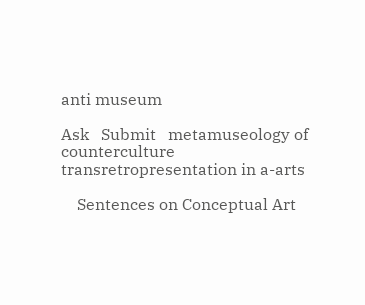anti museum

Ask   Submit   metamuseology of counterculture
transretropresentation in a-arts

    Sentences on Conceptual Art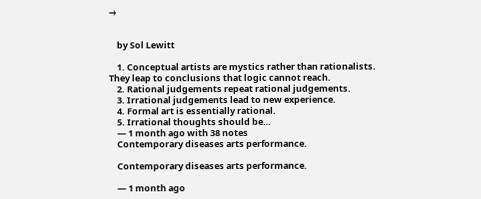→


    by Sol Lewitt

    1. Conceptual artists are mystics rather than rationalists. They leap to conclusions that logic cannot reach.
    2. Rational judgements repeat rational judgements.
    3. Irrational judgements lead to new experience.
    4. Formal art is essentially rational.
    5. Irrational thoughts should be…
    — 1 month ago with 38 notes
    Contemporary diseases arts performance.

    Contemporary diseases arts performance.

    — 1 month ago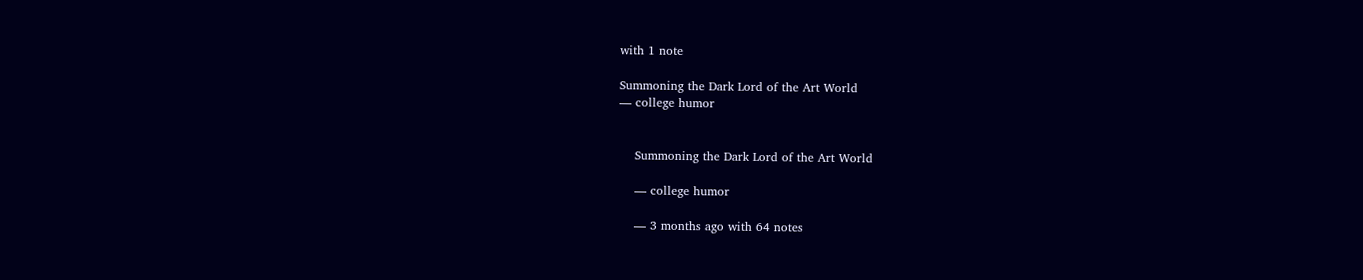with 1 note

Summoning the Dark Lord of the Art World
— college humor


    Summoning the Dark Lord of the Art World

    — college humor

    — 3 months ago with 64 notes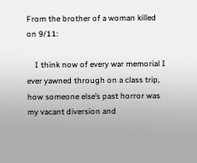From the brother of a woman killed on 9/11:

    I think now of every war memorial I ever yawned through on a class trip, how someone else’s past horror was my vacant diversion and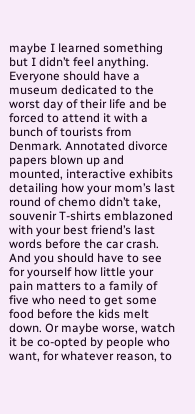maybe I learned something but I didn’t feel anything. Everyone should have a museum dedicated to the worst day of their life and be forced to attend it with a bunch of tourists from Denmark. Annotated divorce papers blown up and mounted, interactive exhibits detailing how your mom’s last round of chemo didn’t take, souvenir T-shirts emblazoned with your best friend’s last words before the car crash. And you should have to see for yourself how little your pain matters to a family of five who need to get some food before the kids melt down. Or maybe worse, watch it be co-opted by people who want, for whatever reason, to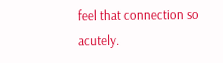feel that connection so acutely.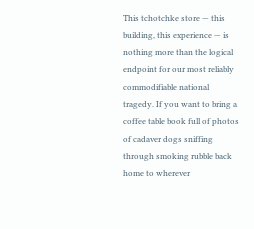This tchotchke store — this building, this experience — is nothing more than the logical endpoint for our most reliably commodifiable national tragedy. If you want to bring a coffee table book full of photos of cadaver dogs sniffing through smoking rubble back home to wherever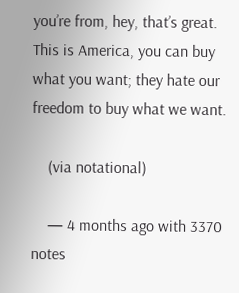you’re from, hey, that’s great. This is America, you can buy what you want; they hate our freedom to buy what we want.

    (via notational)

    — 4 months ago with 3370 notes